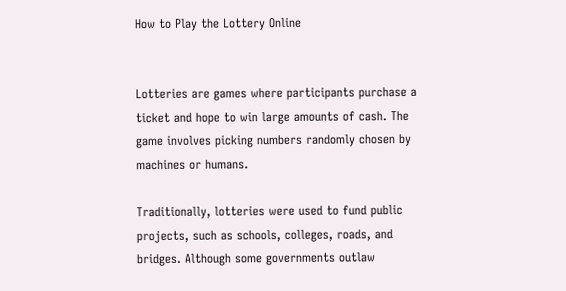How to Play the Lottery Online


Lotteries are games where participants purchase a ticket and hope to win large amounts of cash. The game involves picking numbers randomly chosen by machines or humans.

Traditionally, lotteries were used to fund public projects, such as schools, colleges, roads, and bridges. Although some governments outlaw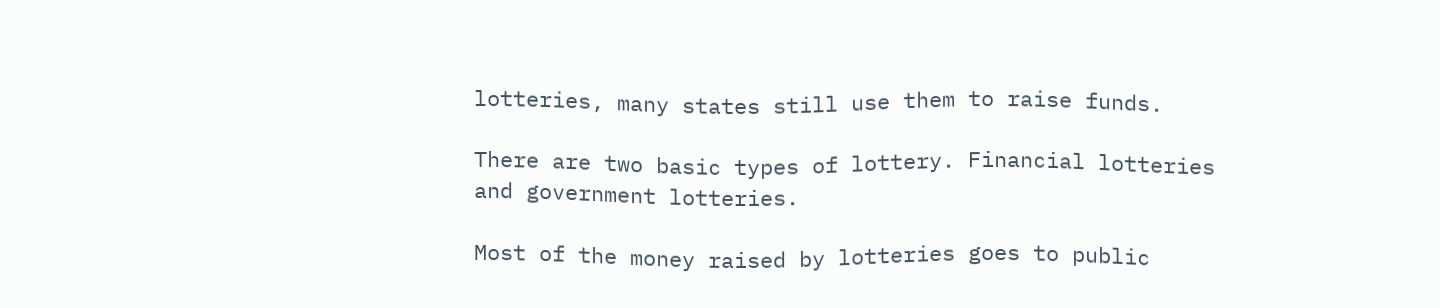lotteries, many states still use them to raise funds.

There are two basic types of lottery. Financial lotteries and government lotteries.

Most of the money raised by lotteries goes to public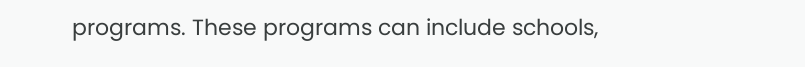programs. These programs can include schools,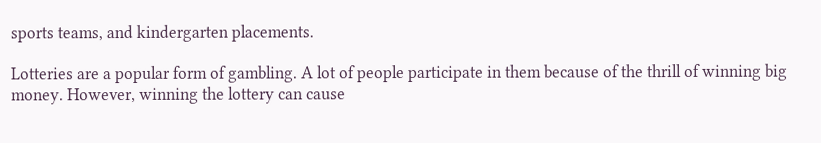sports teams, and kindergarten placements.

Lotteries are a popular form of gambling. A lot of people participate in them because of the thrill of winning big money. However, winning the lottery can cause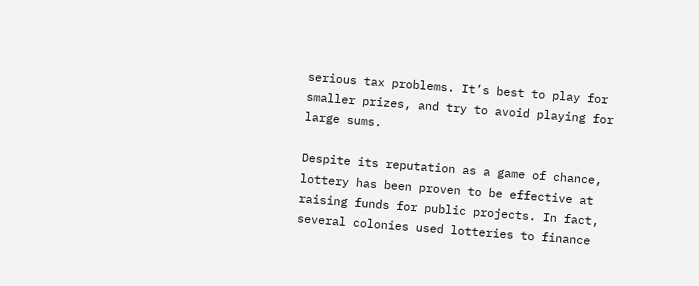serious tax problems. It’s best to play for smaller prizes, and try to avoid playing for large sums.

Despite its reputation as a game of chance, lottery has been proven to be effective at raising funds for public projects. In fact, several colonies used lotteries to finance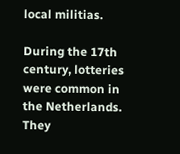local militias.

During the 17th century, lotteries were common in the Netherlands. They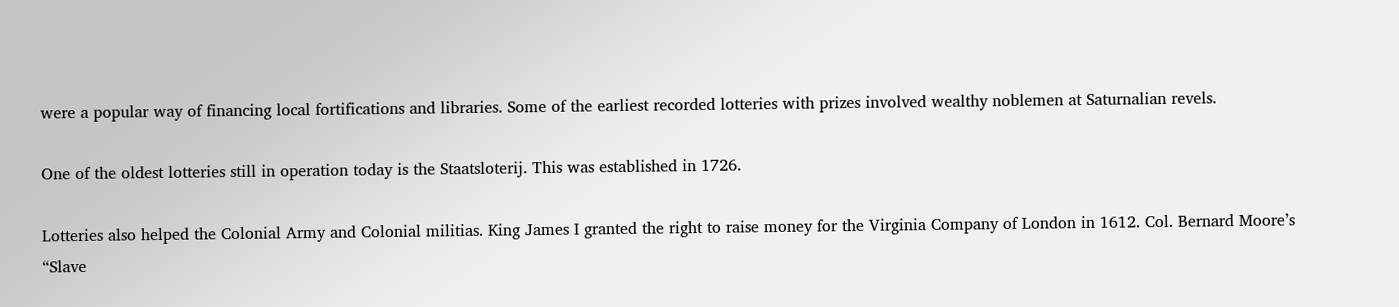were a popular way of financing local fortifications and libraries. Some of the earliest recorded lotteries with prizes involved wealthy noblemen at Saturnalian revels.

One of the oldest lotteries still in operation today is the Staatsloterij. This was established in 1726.

Lotteries also helped the Colonial Army and Colonial militias. King James I granted the right to raise money for the Virginia Company of London in 1612. Col. Bernard Moore’s “Slave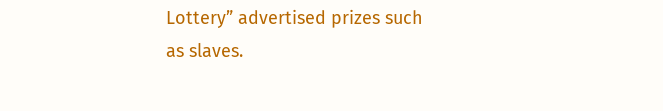Lottery” advertised prizes such as slaves.